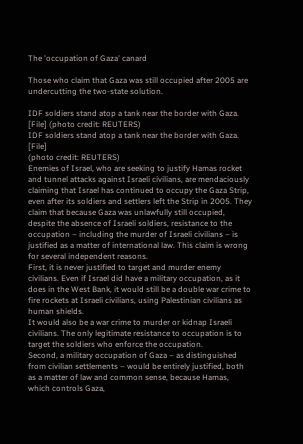The 'occupation of Gaza' canard

Those who claim that Gaza was still occupied after 2005 are undercutting the two-state solution.

IDF soldiers stand atop a tank near the border with Gaza. [File] (photo credit: REUTERS)
IDF soldiers stand atop a tank near the border with Gaza. [File]
(photo credit: REUTERS)
Enemies of Israel, who are seeking to justify Hamas rocket and tunnel attacks against Israeli civilians, are mendaciously claiming that Israel has continued to occupy the Gaza Strip, even after its soldiers and settlers left the Strip in 2005. They claim that because Gaza was unlawfully still occupied, despite the absence of Israeli soldiers, resistance to the occupation – including the murder of Israeli civilians – is justified as a matter of international law. This claim is wrong for several independent reasons.
First, it is never justified to target and murder enemy civilians. Even if Israel did have a military occupation, as it does in the West Bank, it would still be a double war crime to fire rockets at Israeli civilians, using Palestinian civilians as human shields.
It would also be a war crime to murder or kidnap Israeli civilians. The only legitimate resistance to occupation is to target the soldiers who enforce the occupation.
Second, a military occupation of Gaza – as distinguished from civilian settlements – would be entirely justified, both as a matter of law and common sense, because Hamas, which controls Gaza,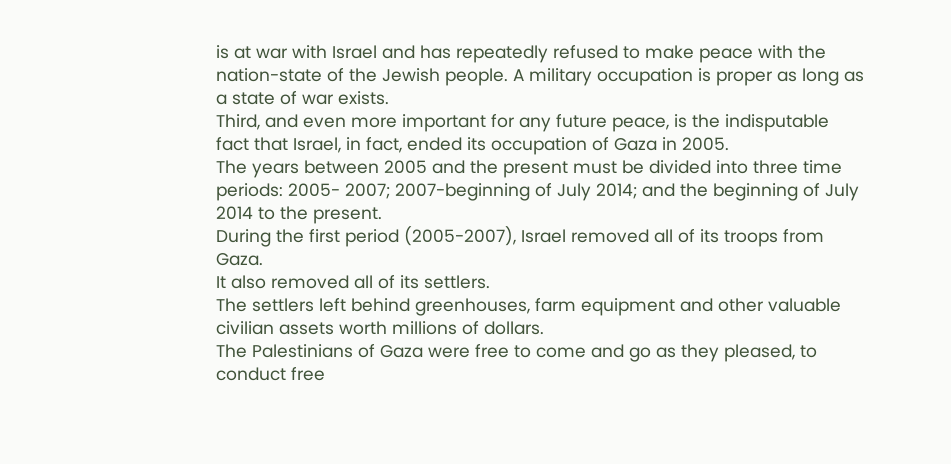is at war with Israel and has repeatedly refused to make peace with the nation-state of the Jewish people. A military occupation is proper as long as a state of war exists.
Third, and even more important for any future peace, is the indisputable fact that Israel, in fact, ended its occupation of Gaza in 2005.
The years between 2005 and the present must be divided into three time periods: 2005- 2007; 2007-beginning of July 2014; and the beginning of July 2014 to the present.
During the first period (2005-2007), Israel removed all of its troops from Gaza.
It also removed all of its settlers.
The settlers left behind greenhouses, farm equipment and other valuable civilian assets worth millions of dollars.
The Palestinians of Gaza were free to come and go as they pleased, to conduct free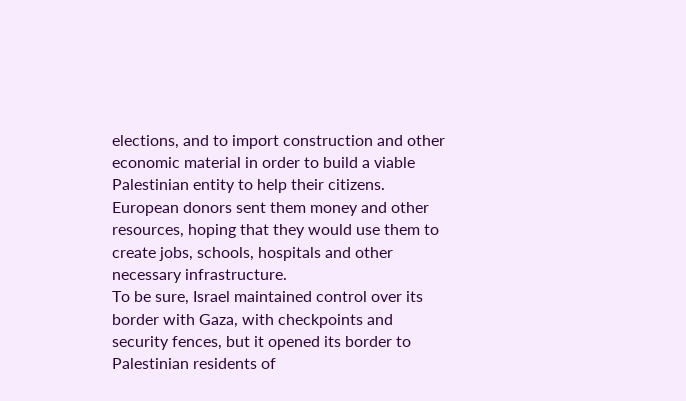elections, and to import construction and other economic material in order to build a viable Palestinian entity to help their citizens. European donors sent them money and other resources, hoping that they would use them to create jobs, schools, hospitals and other necessary infrastructure.
To be sure, Israel maintained control over its border with Gaza, with checkpoints and security fences, but it opened its border to Palestinian residents of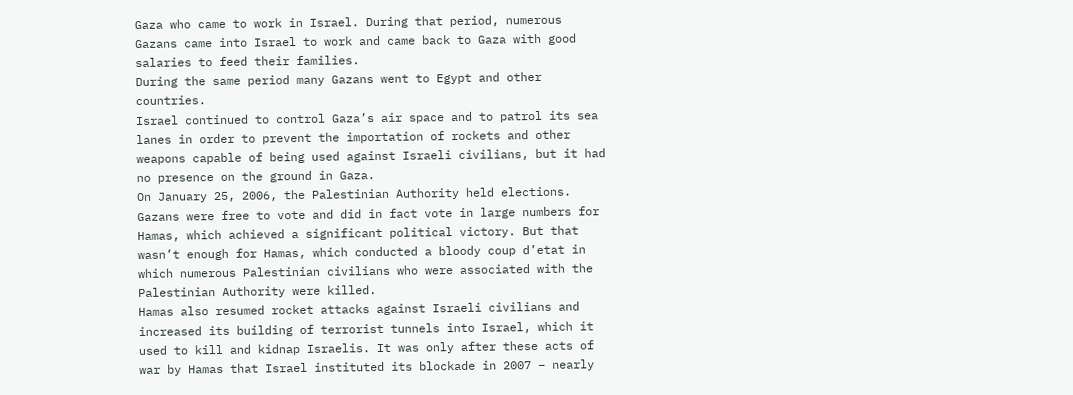Gaza who came to work in Israel. During that period, numerous Gazans came into Israel to work and came back to Gaza with good salaries to feed their families.
During the same period many Gazans went to Egypt and other countries.
Israel continued to control Gaza’s air space and to patrol its sea lanes in order to prevent the importation of rockets and other weapons capable of being used against Israeli civilians, but it had no presence on the ground in Gaza.
On January 25, 2006, the Palestinian Authority held elections. Gazans were free to vote and did in fact vote in large numbers for Hamas, which achieved a significant political victory. But that wasn’t enough for Hamas, which conducted a bloody coup d’etat in which numerous Palestinian civilians who were associated with the Palestinian Authority were killed.
Hamas also resumed rocket attacks against Israeli civilians and increased its building of terrorist tunnels into Israel, which it used to kill and kidnap Israelis. It was only after these acts of war by Hamas that Israel instituted its blockade in 2007 – nearly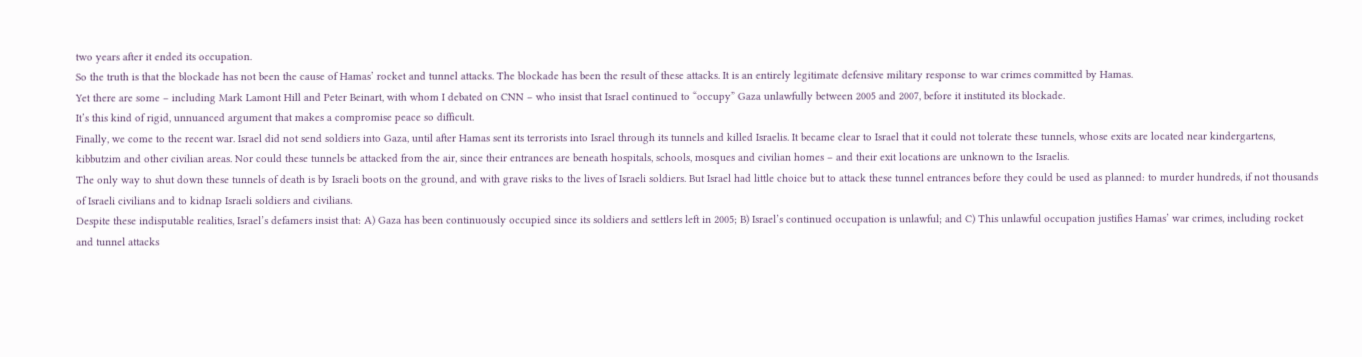two years after it ended its occupation.
So the truth is that the blockade has not been the cause of Hamas’ rocket and tunnel attacks. The blockade has been the result of these attacks. It is an entirely legitimate defensive military response to war crimes committed by Hamas.
Yet there are some – including Mark Lamont Hill and Peter Beinart, with whom I debated on CNN – who insist that Israel continued to “occupy” Gaza unlawfully between 2005 and 2007, before it instituted its blockade.
It’s this kind of rigid, unnuanced argument that makes a compromise peace so difficult.
Finally, we come to the recent war. Israel did not send soldiers into Gaza, until after Hamas sent its terrorists into Israel through its tunnels and killed Israelis. It became clear to Israel that it could not tolerate these tunnels, whose exits are located near kindergartens, kibbutzim and other civilian areas. Nor could these tunnels be attacked from the air, since their entrances are beneath hospitals, schools, mosques and civilian homes – and their exit locations are unknown to the Israelis.
The only way to shut down these tunnels of death is by Israeli boots on the ground, and with grave risks to the lives of Israeli soldiers. But Israel had little choice but to attack these tunnel entrances before they could be used as planned: to murder hundreds, if not thousands of Israeli civilians and to kidnap Israeli soldiers and civilians.
Despite these indisputable realities, Israel’s defamers insist that: A) Gaza has been continuously occupied since its soldiers and settlers left in 2005; B) Israel’s continued occupation is unlawful; and C) This unlawful occupation justifies Hamas’ war crimes, including rocket and tunnel attacks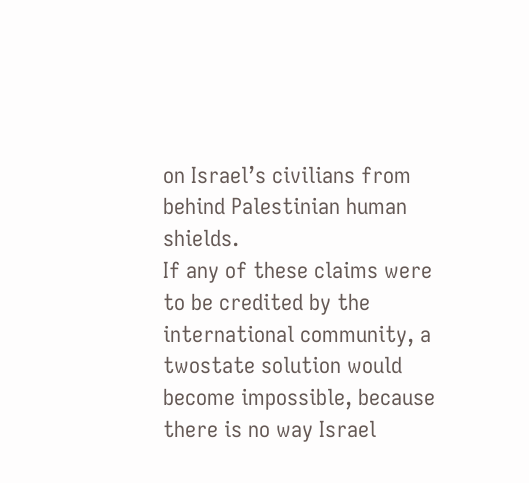on Israel’s civilians from behind Palestinian human shields.
If any of these claims were to be credited by the international community, a twostate solution would become impossible, because there is no way Israel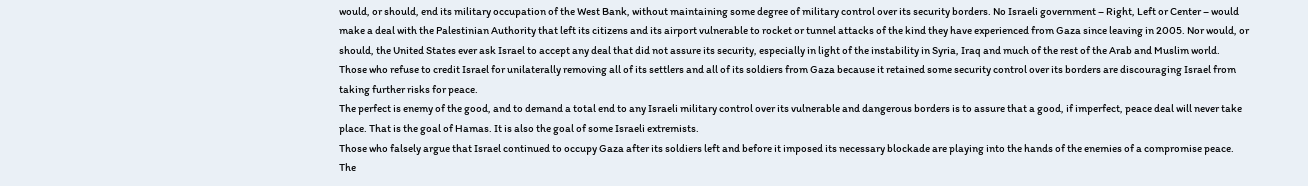would, or should, end its military occupation of the West Bank, without maintaining some degree of military control over its security borders. No Israeli government – Right, Left or Center – would make a deal with the Palestinian Authority that left its citizens and its airport vulnerable to rocket or tunnel attacks of the kind they have experienced from Gaza since leaving in 2005. Nor would, or should, the United States ever ask Israel to accept any deal that did not assure its security, especially in light of the instability in Syria, Iraq and much of the rest of the Arab and Muslim world.
Those who refuse to credit Israel for unilaterally removing all of its settlers and all of its soldiers from Gaza because it retained some security control over its borders are discouraging Israel from taking further risks for peace.
The perfect is enemy of the good, and to demand a total end to any Israeli military control over its vulnerable and dangerous borders is to assure that a good, if imperfect, peace deal will never take place. That is the goal of Hamas. It is also the goal of some Israeli extremists.
Those who falsely argue that Israel continued to occupy Gaza after its soldiers left and before it imposed its necessary blockade are playing into the hands of the enemies of a compromise peace.
The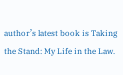author’s latest book is Taking the Stand: My Life in the Law.